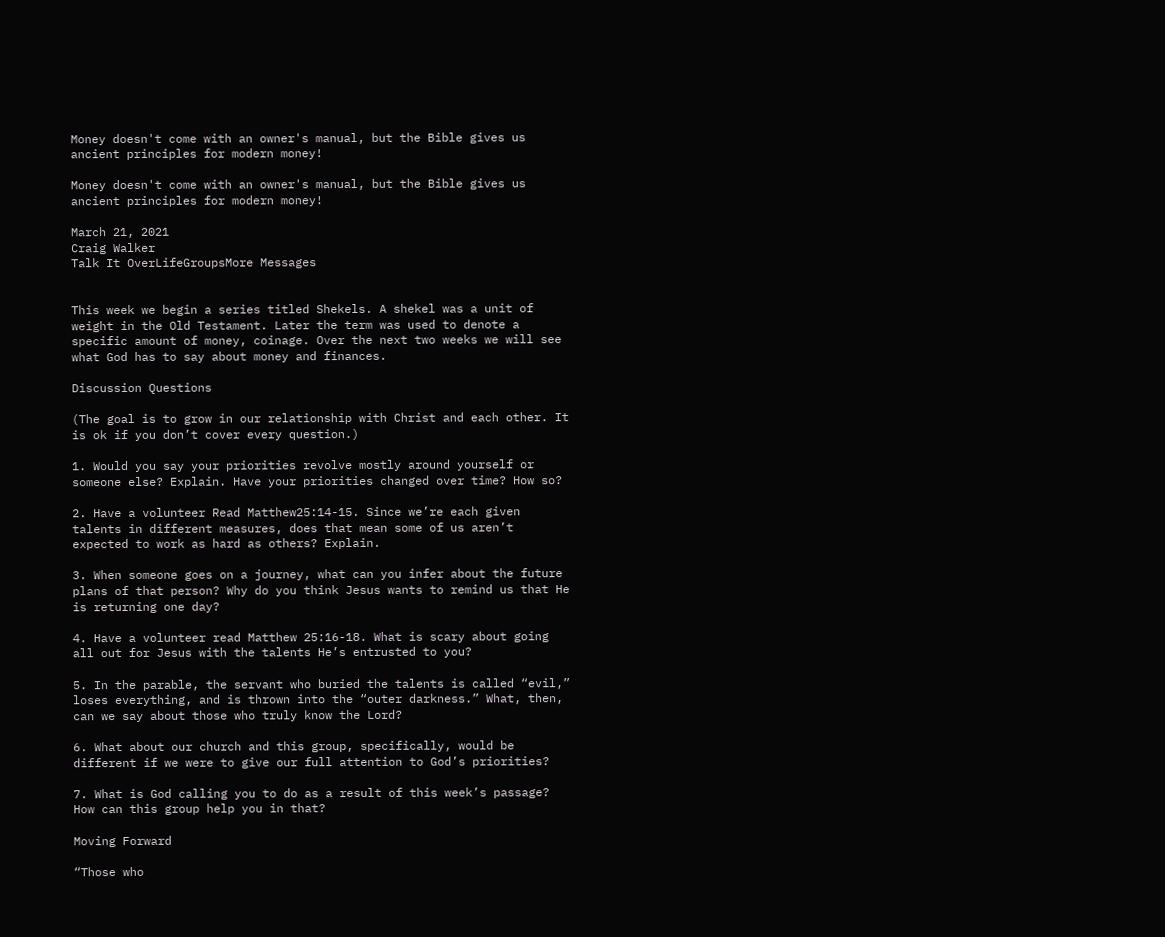Money doesn't come with an owner's manual, but the Bible gives us ancient principles for modern money!

Money doesn't come with an owner's manual, but the Bible gives us ancient principles for modern money!

March 21, 2021
Craig Walker
Talk It OverLifeGroupsMore Messages


This week we begin a series titled Shekels. A shekel was a unit of weight in the Old Testament. Later the term was used to denote a specific amount of money, coinage. Over the next two weeks we will see what God has to say about money and finances.

Discussion Questions

(The goal is to grow in our relationship with Christ and each other. It is ok if you don’t cover every question.)

1. Would you say your priorities revolve mostly around yourself or someone else? Explain. Have your priorities changed over time? How so?

2. Have a volunteer Read Matthew25:14-15. Since we’re each given talents in different measures, does that mean some of us aren’t expected to work as hard as others? Explain.

3. When someone goes on a journey, what can you infer about the future plans of that person? Why do you think Jesus wants to remind us that He is returning one day?

4. Have a volunteer read Matthew 25:16-18. What is scary about going all out for Jesus with the talents He’s entrusted to you?

5. In the parable, the servant who buried the talents is called “evil,” loses everything, and is thrown into the “outer darkness.” What, then, can we say about those who truly know the Lord?

6. What about our church and this group, specifically, would be different if we were to give our full attention to God’s priorities?

7. What is God calling you to do as a result of this week’s passage? How can this group help you in that?

Moving Forward

“Those who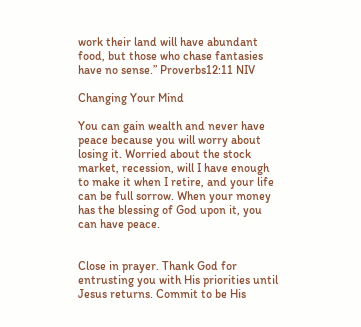work their land will have abundant food, but those who chase fantasies have no sense.” Proverbs12:11 NIV

Changing Your Mind

You can gain wealth and never have peace because you will worry about losing it. Worried about the stock market, recession, will I have enough to make it when I retire, and your life can be full sorrow. When your money has the blessing of God upon it, you can have peace.


Close in prayer. Thank God for entrusting you with His priorities until Jesus returns. Commit to be His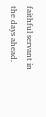faithful servant in the days ahead.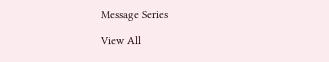Message Series

View All